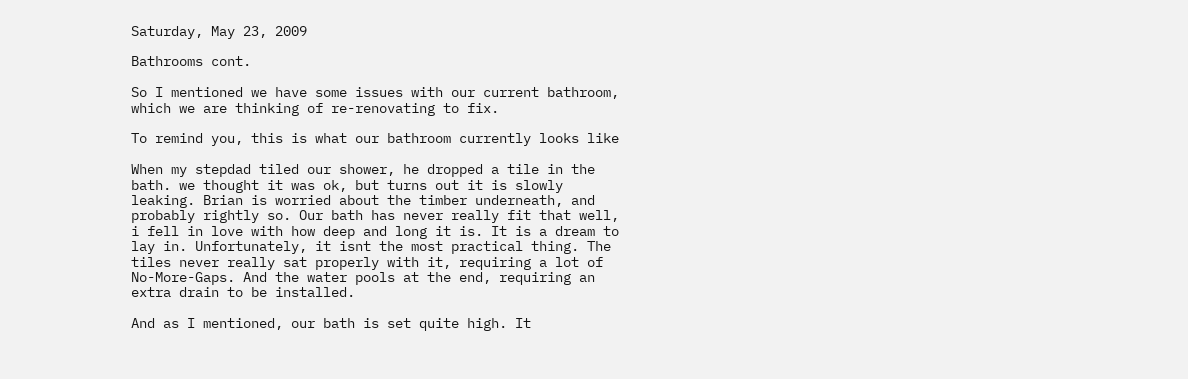Saturday, May 23, 2009

Bathrooms cont.

So I mentioned we have some issues with our current bathroom, which we are thinking of re-renovating to fix.

To remind you, this is what our bathroom currently looks like

When my stepdad tiled our shower, he dropped a tile in the bath. we thought it was ok, but turns out it is slowly leaking. Brian is worried about the timber underneath, and probably rightly so. Our bath has never really fit that well, i fell in love with how deep and long it is. It is a dream to lay in. Unfortunately, it isnt the most practical thing. The tiles never really sat properly with it, requiring a lot of No-More-Gaps. And the water pools at the end, requiring an extra drain to be installed.

And as I mentioned, our bath is set quite high. It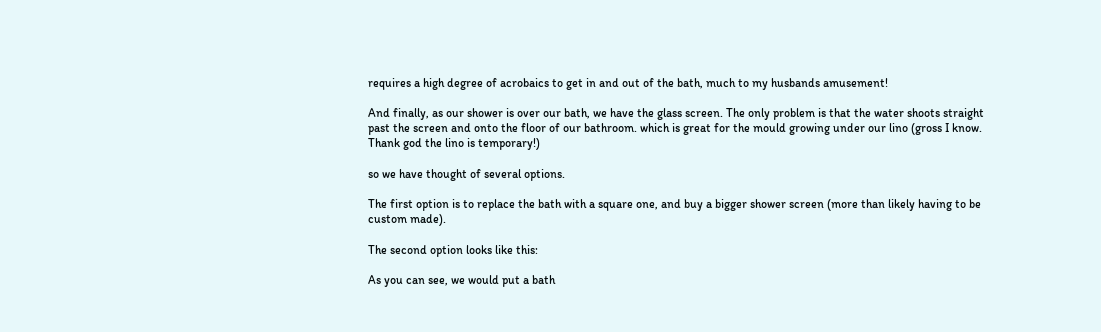requires a high degree of acrobaics to get in and out of the bath, much to my husbands amusement!

And finally, as our shower is over our bath, we have the glass screen. The only problem is that the water shoots straight past the screen and onto the floor of our bathroom. which is great for the mould growing under our lino (gross I know. Thank god the lino is temporary!)

so we have thought of several options.

The first option is to replace the bath with a square one, and buy a bigger shower screen (more than likely having to be custom made).

The second option looks like this:

As you can see, we would put a bath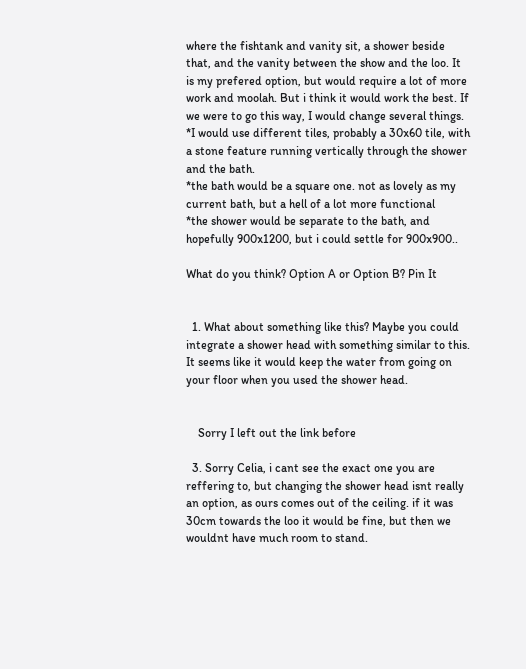where the fishtank and vanity sit, a shower beside that, and the vanity between the show and the loo. It is my prefered option, but would require a lot of more work and moolah. But i think it would work the best. If we were to go this way, I would change several things.
*I would use different tiles, probably a 30x60 tile, with a stone feature running vertically through the shower and the bath.
*the bath would be a square one. not as lovely as my current bath, but a hell of a lot more functional
*the shower would be separate to the bath, and hopefully 900x1200, but i could settle for 900x900..

What do you think? Option A or Option B? Pin It


  1. What about something like this? Maybe you could integrate a shower head with something similar to this. It seems like it would keep the water from going on your floor when you used the shower head.


    Sorry I left out the link before

  3. Sorry Celia, i cant see the exact one you are reffering to, but changing the shower head isnt really an option, as ours comes out of the ceiling. if it was 30cm towards the loo it would be fine, but then we wouldnt have much room to stand.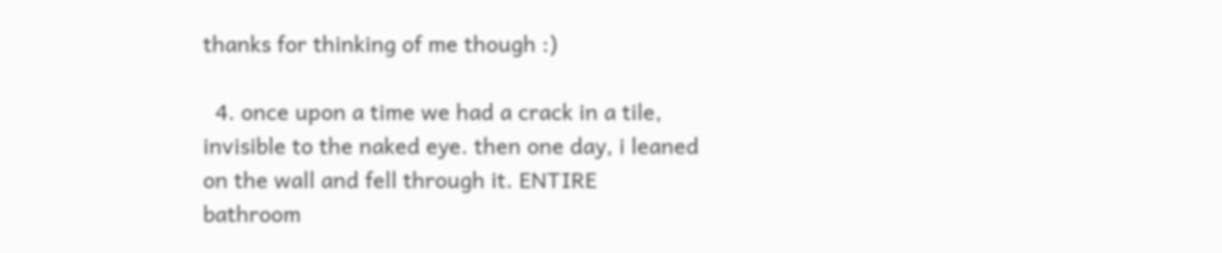thanks for thinking of me though :)

  4. once upon a time we had a crack in a tile, invisible to the naked eye. then one day, i leaned on the wall and fell through it. ENTIRE bathroom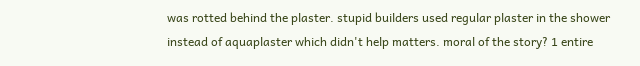was rotted behind the plaster. stupid builders used regular plaster in the shower instead of aquaplaster which didn't help matters. moral of the story? 1 entire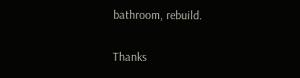bathroom, rebuild.


Thanks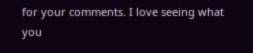for your comments. I love seeing what you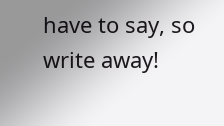have to say, so write away!